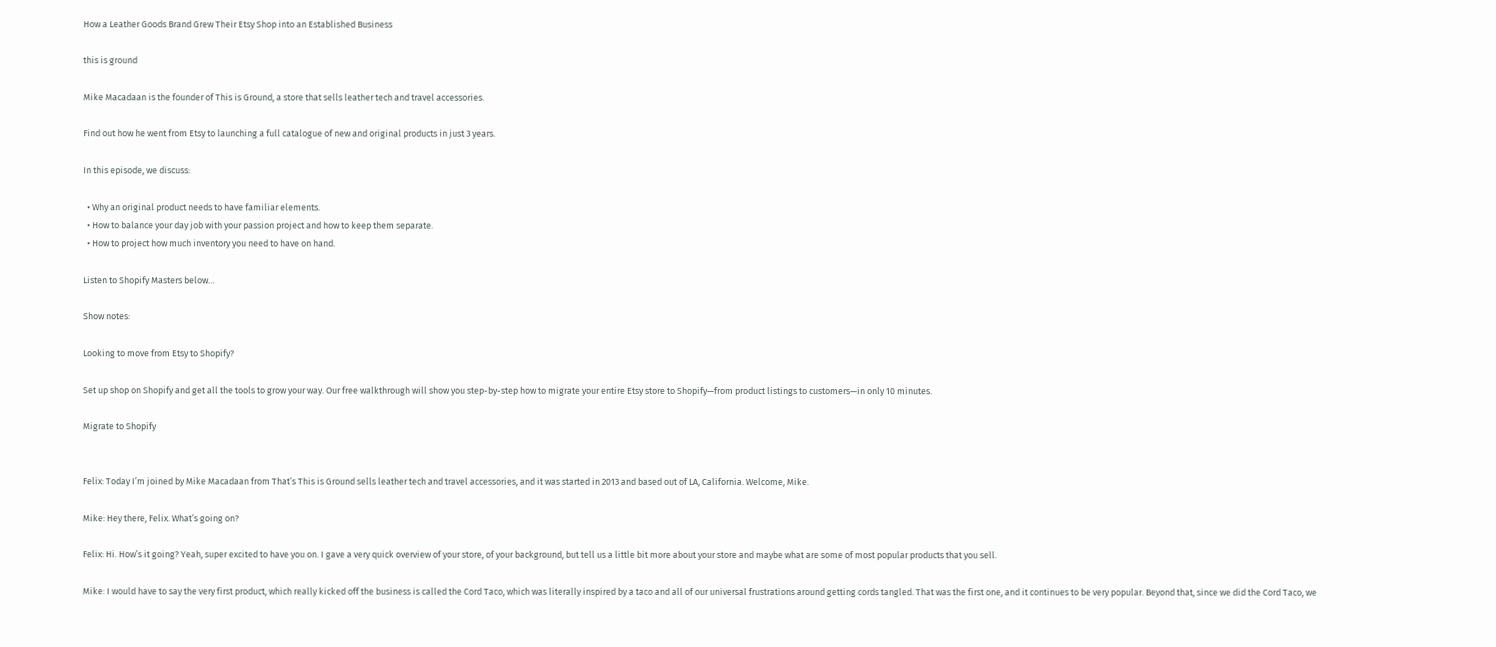How a Leather Goods Brand Grew Their Etsy Shop into an Established Business

this is ground

Mike Macadaan is the founder of This is Ground, a store that sells leather tech and travel accessories.

Find out how he went from Etsy to launching a full catalogue of new and original products in just 3 years.

In this episode, we discuss:

  • Why an original product needs to have familiar elements.
  • How to balance your day job with your passion project and how to keep them separate.
  • How to project how much inventory you need to have on hand.

Listen to Shopify Masters below…

Show notes:

Looking to move from Etsy to Shopify?

Set up shop on Shopify and get all the tools to grow your way. Our free walkthrough will show you step-by-step how to migrate your entire Etsy store to Shopify—from product listings to customers—in only 10 minutes.

Migrate to Shopify


Felix: Today I’m joined by Mike Macadaan from That’s This is Ground sells leather tech and travel accessories, and it was started in 2013 and based out of LA, California. Welcome, Mike.

Mike: Hey there, Felix. What’s going on?

Felix: Hi. How’s it going? Yeah, super excited to have you on. I gave a very quick overview of your store, of your background, but tell us a little bit more about your store and maybe what are some of most popular products that you sell.

Mike: I would have to say the very first product, which really kicked off the business is called the Cord Taco, which was literally inspired by a taco and all of our universal frustrations around getting cords tangled. That was the first one, and it continues to be very popular. Beyond that, since we did the Cord Taco, we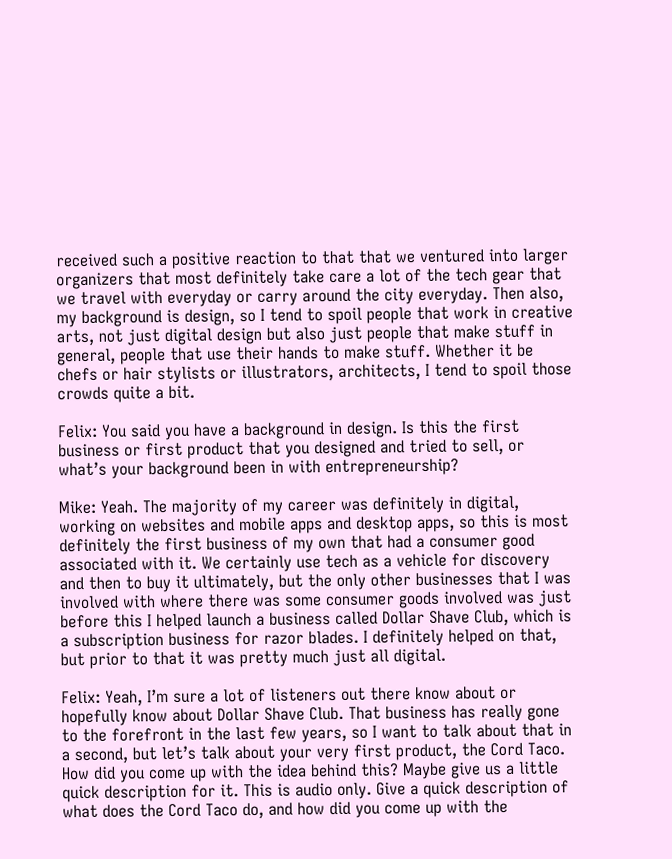received such a positive reaction to that that we ventured into larger organizers that most definitely take care a lot of the tech gear that we travel with everyday or carry around the city everyday. Then also, my background is design, so I tend to spoil people that work in creative arts, not just digital design but also just people that make stuff in general, people that use their hands to make stuff. Whether it be chefs or hair stylists or illustrators, architects, I tend to spoil those crowds quite a bit.

Felix: You said you have a background in design. Is this the first business or first product that you designed and tried to sell, or what’s your background been in with entrepreneurship?

Mike: Yeah. The majority of my career was definitely in digital, working on websites and mobile apps and desktop apps, so this is most definitely the first business of my own that had a consumer good associated with it. We certainly use tech as a vehicle for discovery and then to buy it ultimately, but the only other businesses that I was involved with where there was some consumer goods involved was just before this I helped launch a business called Dollar Shave Club, which is a subscription business for razor blades. I definitely helped on that, but prior to that it was pretty much just all digital.

Felix: Yeah, I’m sure a lot of listeners out there know about or hopefully know about Dollar Shave Club. That business has really gone to the forefront in the last few years, so I want to talk about that in a second, but let’s talk about your very first product, the Cord Taco. How did you come up with the idea behind this? Maybe give us a little quick description for it. This is audio only. Give a quick description of what does the Cord Taco do, and how did you come up with the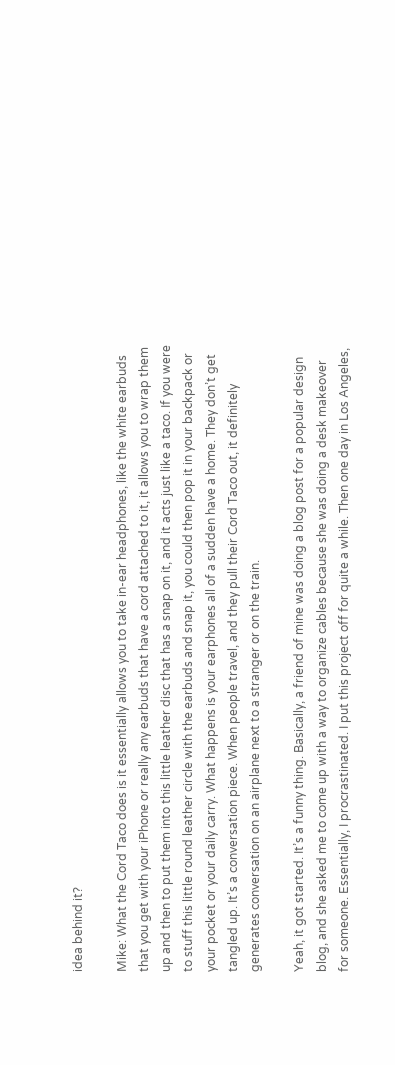idea behind it?

Mike: What the Cord Taco does is it essentially allows you to take in-ear headphones, like the white earbuds that you get with your iPhone or really any earbuds that have a cord attached to it, it allows you to wrap them up and then to put them into this little leather disc that has a snap on it, and it acts just like a taco. If you were to stuff this little round leather circle with the earbuds and snap it, you could then pop it in your backpack or your pocket or your daily carry. What happens is your earphones all of a sudden have a home. They don’t get tangled up. It’s a conversation piece. When people travel, and they pull their Cord Taco out, it definitely generates conversation on an airplane next to a stranger or on the train.

Yeah, it got started. It’s a funny thing. Basically, a friend of mine was doing a blog post for a popular design blog, and she asked me to come up with a way to organize cables because she was doing a desk makeover for someone. Essentially, I procrastinated. I put this project off for quite a while. Then one day in Los Angeles,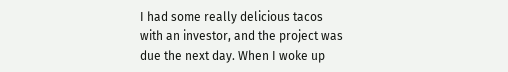I had some really delicious tacos with an investor, and the project was due the next day. When I woke up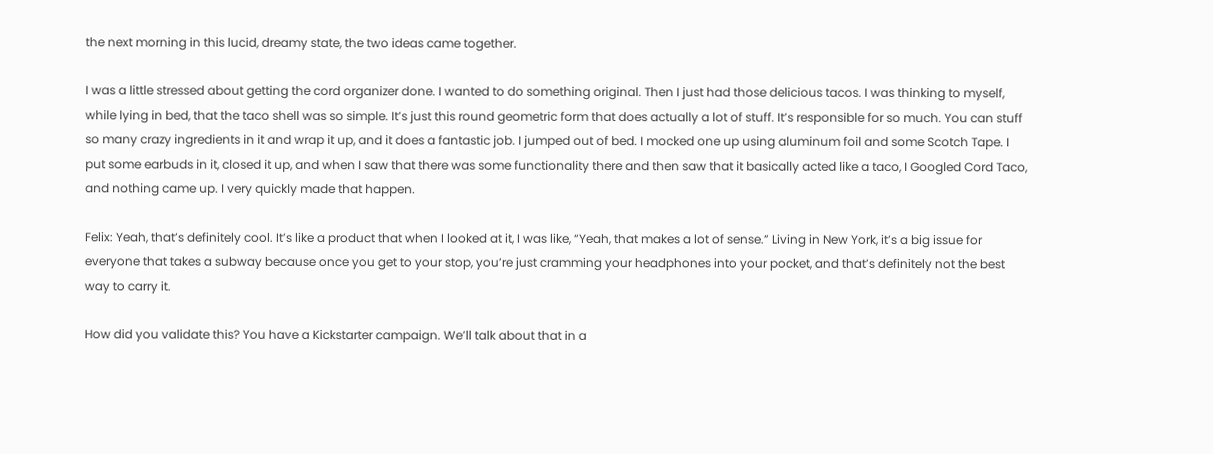the next morning in this lucid, dreamy state, the two ideas came together.

I was a little stressed about getting the cord organizer done. I wanted to do something original. Then I just had those delicious tacos. I was thinking to myself, while lying in bed, that the taco shell was so simple. It’s just this round geometric form that does actually a lot of stuff. It’s responsible for so much. You can stuff so many crazy ingredients in it and wrap it up, and it does a fantastic job. I jumped out of bed. I mocked one up using aluminum foil and some Scotch Tape. I put some earbuds in it, closed it up, and when I saw that there was some functionality there and then saw that it basically acted like a taco, I Googled Cord Taco, and nothing came up. I very quickly made that happen.

Felix: Yeah, that’s definitely cool. It’s like a product that when I looked at it, I was like, “Yeah, that makes a lot of sense.” Living in New York, it’s a big issue for everyone that takes a subway because once you get to your stop, you’re just cramming your headphones into your pocket, and that’s definitely not the best way to carry it.

How did you validate this? You have a Kickstarter campaign. We’ll talk about that in a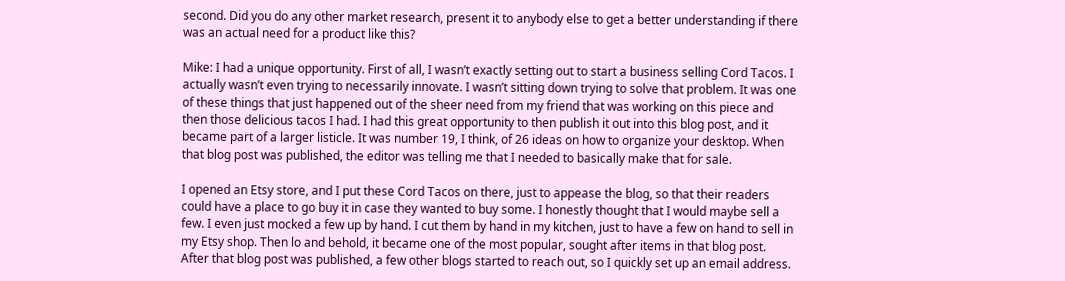second. Did you do any other market research, present it to anybody else to get a better understanding if there was an actual need for a product like this?

Mike: I had a unique opportunity. First of all, I wasn’t exactly setting out to start a business selling Cord Tacos. I actually wasn’t even trying to necessarily innovate. I wasn’t sitting down trying to solve that problem. It was one of these things that just happened out of the sheer need from my friend that was working on this piece and then those delicious tacos I had. I had this great opportunity to then publish it out into this blog post, and it became part of a larger listicle. It was number 19, I think, of 26 ideas on how to organize your desktop. When that blog post was published, the editor was telling me that I needed to basically make that for sale.

I opened an Etsy store, and I put these Cord Tacos on there, just to appease the blog, so that their readers could have a place to go buy it in case they wanted to buy some. I honestly thought that I would maybe sell a few. I even just mocked a few up by hand. I cut them by hand in my kitchen, just to have a few on hand to sell in my Etsy shop. Then lo and behold, it became one of the most popular, sought after items in that blog post. After that blog post was published, a few other blogs started to reach out, so I quickly set up an email address.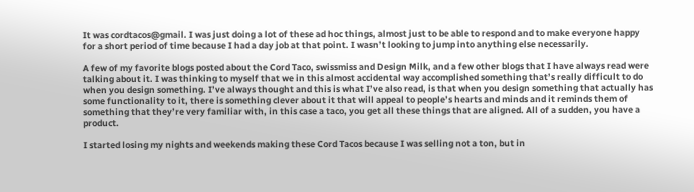It was cordtacos@gmail. I was just doing a lot of these ad hoc things, almost just to be able to respond and to make everyone happy for a short period of time because I had a day job at that point. I wasn’t looking to jump into anything else necessarily.

A few of my favorite blogs posted about the Cord Taco, swissmiss and Design Milk, and a few other blogs that I have always read were talking about it. I was thinking to myself that we in this almost accidental way accomplished something that’s really difficult to do when you design something. I’ve always thought and this is what I’ve also read, is that when you design something that actually has some functionality to it, there is something clever about it that will appeal to people’s hearts and minds and it reminds them of something that they’re very familiar with, in this case a taco, you get all these things that are aligned. All of a sudden, you have a product.

I started losing my nights and weekends making these Cord Tacos because I was selling not a ton, but in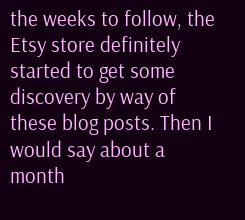the weeks to follow, the Etsy store definitely started to get some discovery by way of these blog posts. Then I would say about a month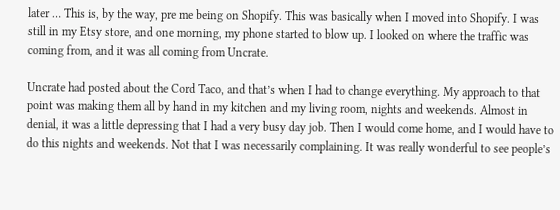later … This is, by the way, pre me being on Shopify. This was basically when I moved into Shopify. I was still in my Etsy store, and one morning, my phone started to blow up. I looked on where the traffic was coming from, and it was all coming from Uncrate.

Uncrate had posted about the Cord Taco, and that’s when I had to change everything. My approach to that point was making them all by hand in my kitchen and my living room, nights and weekends. Almost in denial, it was a little depressing that I had a very busy day job. Then I would come home, and I would have to do this nights and weekends. Not that I was necessarily complaining. It was really wonderful to see people’s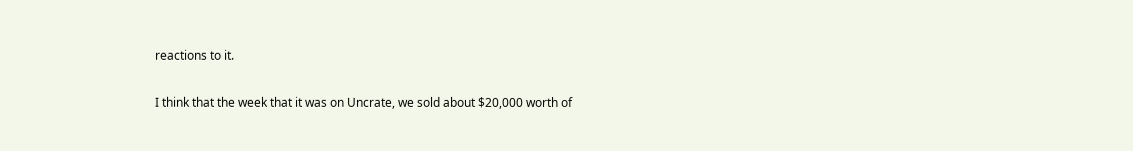reactions to it.

I think that the week that it was on Uncrate, we sold about $20,000 worth of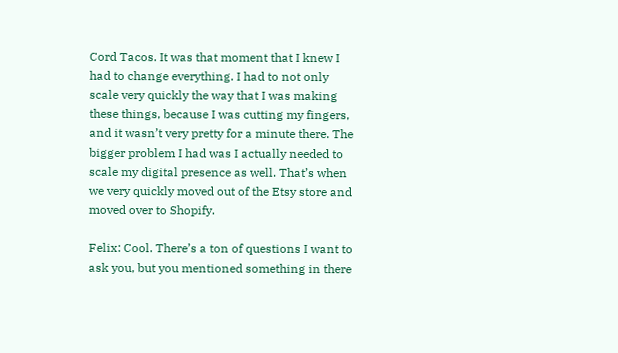Cord Tacos. It was that moment that I knew I had to change everything. I had to not only scale very quickly the way that I was making these things, because I was cutting my fingers, and it wasn’t very pretty for a minute there. The bigger problem I had was I actually needed to scale my digital presence as well. That’s when we very quickly moved out of the Etsy store and moved over to Shopify.

Felix: Cool. There’s a ton of questions I want to ask you, but you mentioned something in there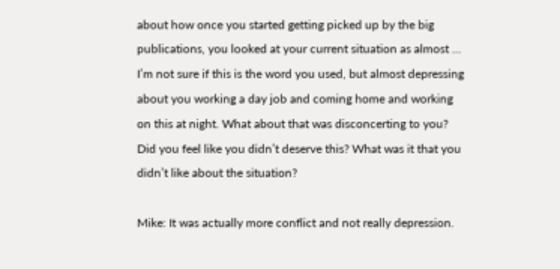about how once you started getting picked up by the big publications, you looked at your current situation as almost … I’m not sure if this is the word you used, but almost depressing about you working a day job and coming home and working on this at night. What about that was disconcerting to you? Did you feel like you didn’t deserve this? What was it that you didn’t like about the situation?

Mike: It was actually more conflict and not really depression.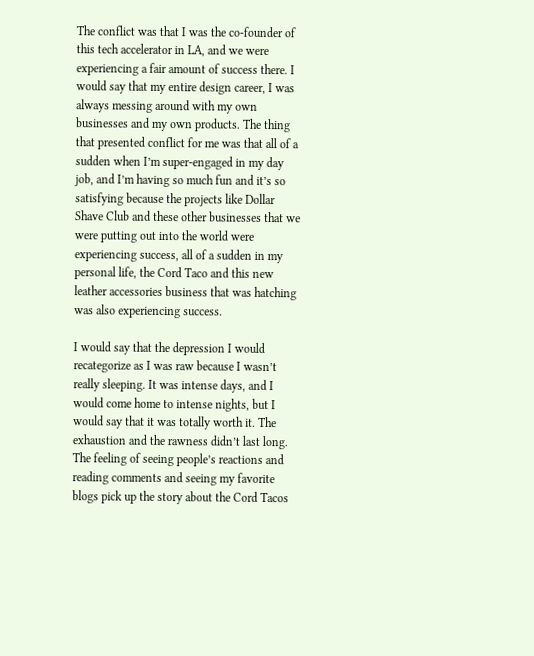The conflict was that I was the co-founder of this tech accelerator in LA, and we were experiencing a fair amount of success there. I would say that my entire design career, I was always messing around with my own businesses and my own products. The thing that presented conflict for me was that all of a sudden when I’m super-engaged in my day job, and I’m having so much fun and it’s so satisfying because the projects like Dollar Shave Club and these other businesses that we were putting out into the world were experiencing success, all of a sudden in my personal life, the Cord Taco and this new leather accessories business that was hatching was also experiencing success.

I would say that the depression I would recategorize as I was raw because I wasn’t really sleeping. It was intense days, and I would come home to intense nights, but I would say that it was totally worth it. The exhaustion and the rawness didn’t last long. The feeling of seeing people’s reactions and reading comments and seeing my favorite blogs pick up the story about the Cord Tacos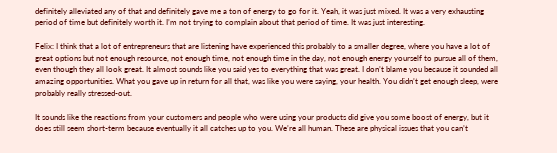definitely alleviated any of that and definitely gave me a ton of energy to go for it. Yeah, it was just mixed. It was a very exhausting period of time but definitely worth it. I’m not trying to complain about that period of time. It was just interesting.

Felix: I think that a lot of entrepreneurs that are listening have experienced this probably to a smaller degree, where you have a lot of great options but not enough resource, not enough time, not enough time in the day, not enough energy yourself to pursue all of them, even though they all look great. It almost sounds like you said yes to everything that was great. I don’t blame you because it sounded all amazing opportunities. What you gave up in return for all that, was like you were saying, your health. You didn’t get enough sleep, were probably really stressed-out.

It sounds like the reactions from your customers and people who were using your products did give you some boost of energy, but it does still seem short-term because eventually it all catches up to you. We’re all human. These are physical issues that you can’t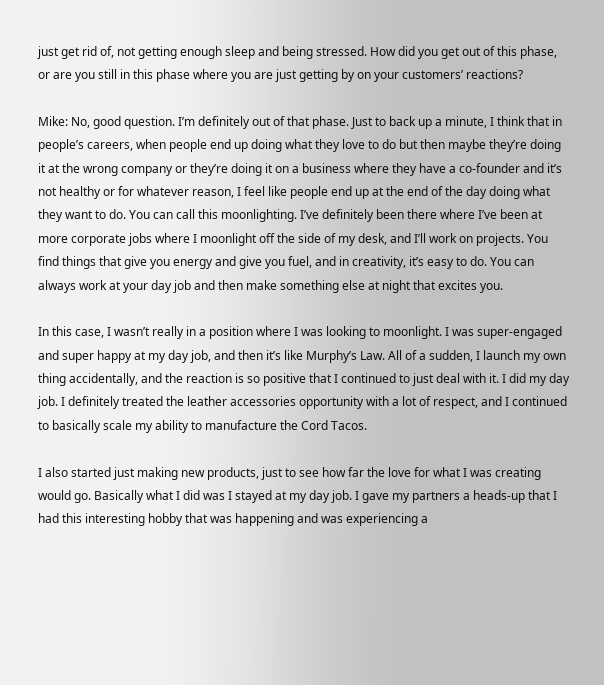just get rid of, not getting enough sleep and being stressed. How did you get out of this phase, or are you still in this phase where you are just getting by on your customers’ reactions?

Mike: No, good question. I’m definitely out of that phase. Just to back up a minute, I think that in people’s careers, when people end up doing what they love to do but then maybe they’re doing it at the wrong company or they’re doing it on a business where they have a co-founder and it’s not healthy or for whatever reason, I feel like people end up at the end of the day doing what they want to do. You can call this moonlighting. I’ve definitely been there where I’ve been at more corporate jobs where I moonlight off the side of my desk, and I’ll work on projects. You find things that give you energy and give you fuel, and in creativity, it’s easy to do. You can always work at your day job and then make something else at night that excites you.

In this case, I wasn’t really in a position where I was looking to moonlight. I was super-engaged and super happy at my day job, and then it’s like Murphy’s Law. All of a sudden, I launch my own thing accidentally, and the reaction is so positive that I continued to just deal with it. I did my day job. I definitely treated the leather accessories opportunity with a lot of respect, and I continued to basically scale my ability to manufacture the Cord Tacos.

I also started just making new products, just to see how far the love for what I was creating would go. Basically what I did was I stayed at my day job. I gave my partners a heads-up that I had this interesting hobby that was happening and was experiencing a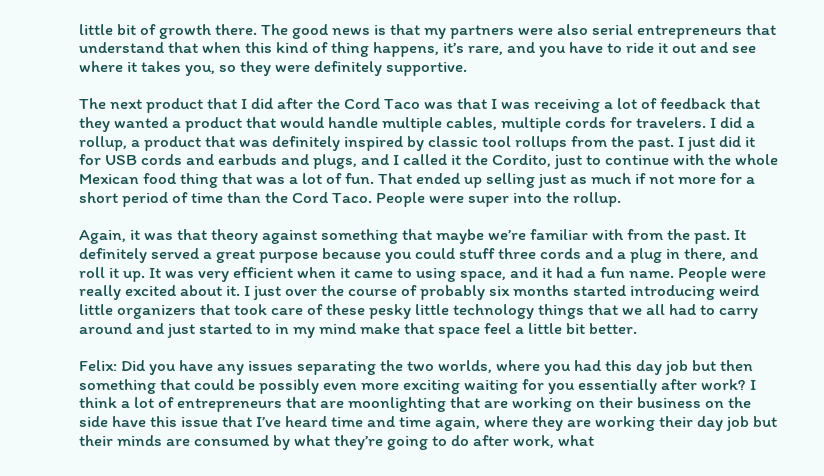little bit of growth there. The good news is that my partners were also serial entrepreneurs that understand that when this kind of thing happens, it’s rare, and you have to ride it out and see where it takes you, so they were definitely supportive.

The next product that I did after the Cord Taco was that I was receiving a lot of feedback that they wanted a product that would handle multiple cables, multiple cords for travelers. I did a rollup, a product that was definitely inspired by classic tool rollups from the past. I just did it for USB cords and earbuds and plugs, and I called it the Cordito, just to continue with the whole Mexican food thing that was a lot of fun. That ended up selling just as much if not more for a short period of time than the Cord Taco. People were super into the rollup.

Again, it was that theory against something that maybe we’re familiar with from the past. It definitely served a great purpose because you could stuff three cords and a plug in there, and roll it up. It was very efficient when it came to using space, and it had a fun name. People were really excited about it. I just over the course of probably six months started introducing weird little organizers that took care of these pesky little technology things that we all had to carry around and just started to in my mind make that space feel a little bit better.

Felix: Did you have any issues separating the two worlds, where you had this day job but then something that could be possibly even more exciting waiting for you essentially after work? I think a lot of entrepreneurs that are moonlighting that are working on their business on the side have this issue that I’ve heard time and time again, where they are working their day job but their minds are consumed by what they’re going to do after work, what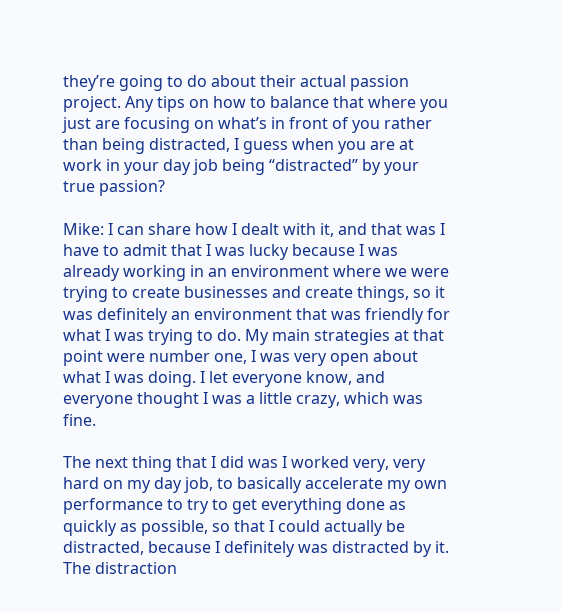they’re going to do about their actual passion project. Any tips on how to balance that where you just are focusing on what’s in front of you rather than being distracted, I guess when you are at work in your day job being “distracted” by your true passion?

Mike: I can share how I dealt with it, and that was I have to admit that I was lucky because I was already working in an environment where we were trying to create businesses and create things, so it was definitely an environment that was friendly for what I was trying to do. My main strategies at that point were number one, I was very open about what I was doing. I let everyone know, and everyone thought I was a little crazy, which was fine.

The next thing that I did was I worked very, very hard on my day job, to basically accelerate my own performance to try to get everything done as quickly as possible, so that I could actually be distracted, because I definitely was distracted by it. The distraction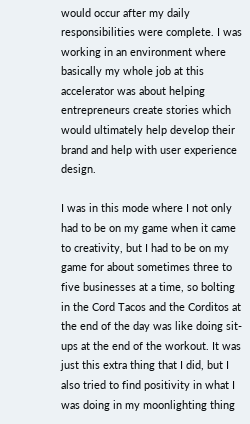would occur after my daily responsibilities were complete. I was working in an environment where basically my whole job at this accelerator was about helping entrepreneurs create stories which would ultimately help develop their brand and help with user experience design.

I was in this mode where I not only had to be on my game when it came to creativity, but I had to be on my game for about sometimes three to five businesses at a time, so bolting in the Cord Tacos and the Corditos at the end of the day was like doing sit-ups at the end of the workout. It was just this extra thing that I did, but I also tried to find positivity in what I was doing in my moonlighting thing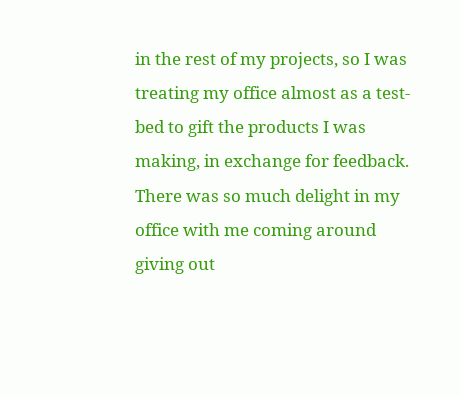in the rest of my projects, so I was treating my office almost as a test-bed to gift the products I was making, in exchange for feedback. There was so much delight in my office with me coming around giving out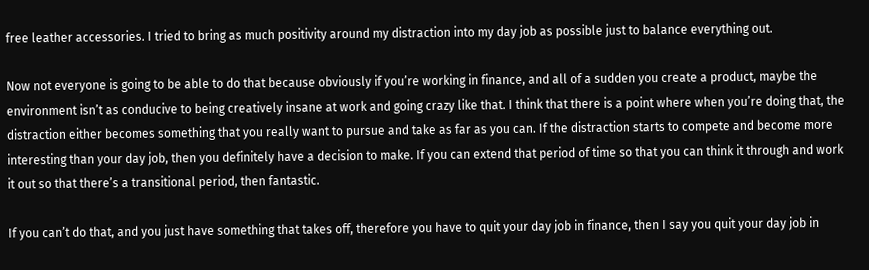free leather accessories. I tried to bring as much positivity around my distraction into my day job as possible just to balance everything out.

Now not everyone is going to be able to do that because obviously if you’re working in finance, and all of a sudden you create a product, maybe the environment isn’t as conducive to being creatively insane at work and going crazy like that. I think that there is a point where when you’re doing that, the distraction either becomes something that you really want to pursue and take as far as you can. If the distraction starts to compete and become more interesting than your day job, then you definitely have a decision to make. If you can extend that period of time so that you can think it through and work it out so that there’s a transitional period, then fantastic.

If you can’t do that, and you just have something that takes off, therefore you have to quit your day job in finance, then I say you quit your day job in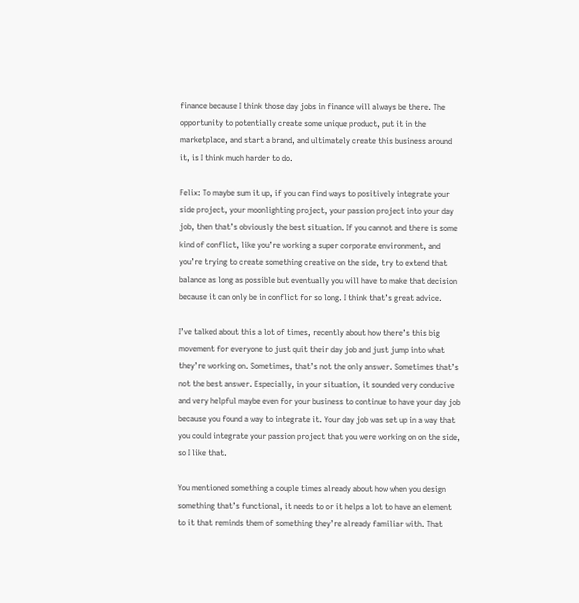finance because I think those day jobs in finance will always be there. The opportunity to potentially create some unique product, put it in the marketplace, and start a brand, and ultimately create this business around it, is I think much harder to do.

Felix: To maybe sum it up, if you can find ways to positively integrate your side project, your moonlighting project, your passion project into your day job, then that’s obviously the best situation. If you cannot and there is some kind of conflict, like you’re working a super corporate environment, and you’re trying to create something creative on the side, try to extend that balance as long as possible but eventually you will have to make that decision because it can only be in conflict for so long. I think that’s great advice.

I’ve talked about this a lot of times, recently about how there’s this big movement for everyone to just quit their day job and just jump into what they’re working on. Sometimes, that’s not the only answer. Sometimes that’s not the best answer. Especially, in your situation, it sounded very conducive and very helpful maybe even for your business to continue to have your day job because you found a way to integrate it. Your day job was set up in a way that you could integrate your passion project that you were working on on the side, so I like that.

You mentioned something a couple times already about how when you design something that’s functional, it needs to or it helps a lot to have an element to it that reminds them of something they’re already familiar with. That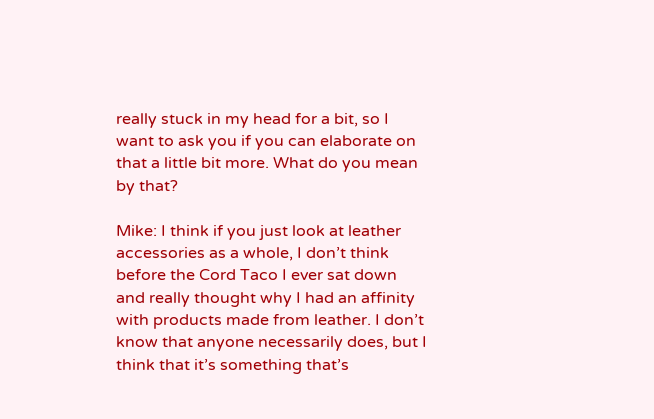really stuck in my head for a bit, so I want to ask you if you can elaborate on that a little bit more. What do you mean by that?

Mike: I think if you just look at leather accessories as a whole, I don’t think before the Cord Taco I ever sat down and really thought why I had an affinity with products made from leather. I don’t know that anyone necessarily does, but I think that it’s something that’s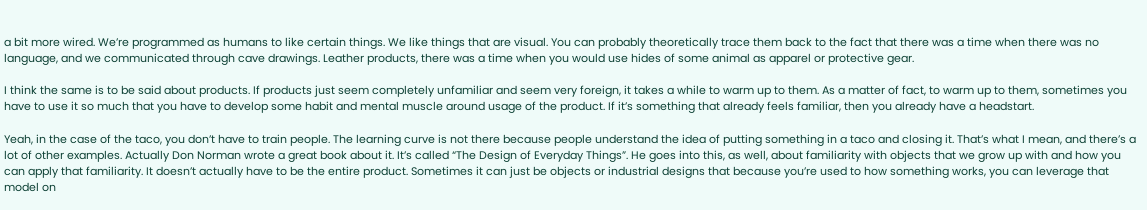a bit more wired. We’re programmed as humans to like certain things. We like things that are visual. You can probably theoretically trace them back to the fact that there was a time when there was no language, and we communicated through cave drawings. Leather products, there was a time when you would use hides of some animal as apparel or protective gear.

I think the same is to be said about products. If products just seem completely unfamiliar and seem very foreign, it takes a while to warm up to them. As a matter of fact, to warm up to them, sometimes you have to use it so much that you have to develop some habit and mental muscle around usage of the product. If it’s something that already feels familiar, then you already have a headstart.

Yeah, in the case of the taco, you don’t have to train people. The learning curve is not there because people understand the idea of putting something in a taco and closing it. That’s what I mean, and there’s a lot of other examples. Actually Don Norman wrote a great book about it. It’s called “The Design of Everyday Things”. He goes into this, as well, about familiarity with objects that we grow up with and how you can apply that familiarity. It doesn’t actually have to be the entire product. Sometimes it can just be objects or industrial designs that because you’re used to how something works, you can leverage that model on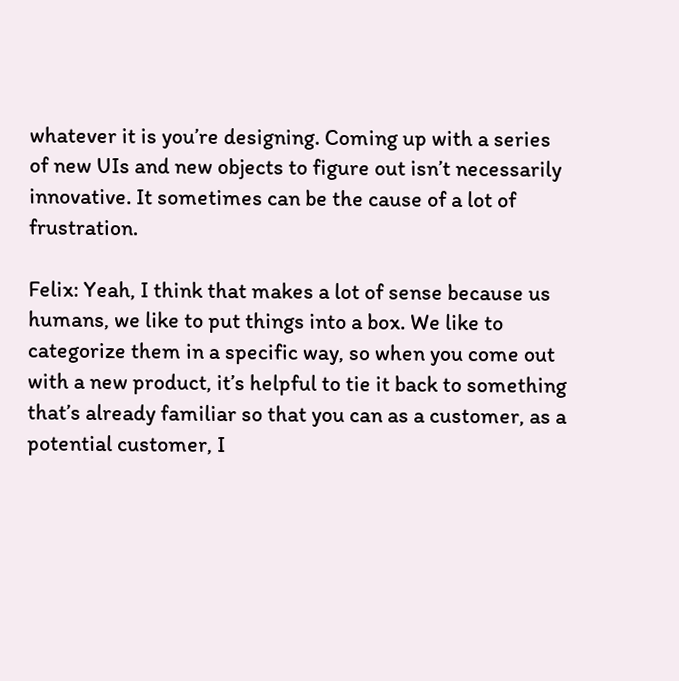whatever it is you’re designing. Coming up with a series of new UIs and new objects to figure out isn’t necessarily innovative. It sometimes can be the cause of a lot of frustration.

Felix: Yeah, I think that makes a lot of sense because us humans, we like to put things into a box. We like to categorize them in a specific way, so when you come out with a new product, it’s helpful to tie it back to something that’s already familiar so that you can as a customer, as a potential customer, I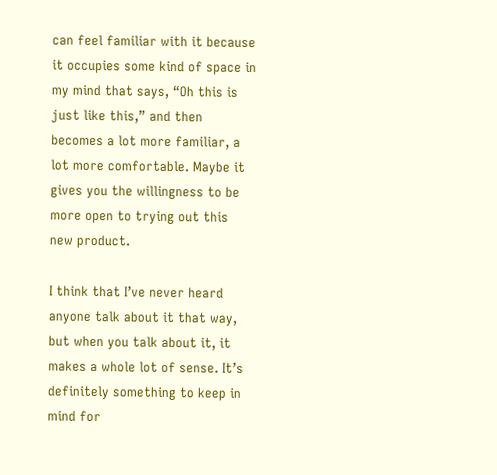can feel familiar with it because it occupies some kind of space in my mind that says, “Oh this is just like this,” and then becomes a lot more familiar, a lot more comfortable. Maybe it gives you the willingness to be more open to trying out this new product.

I think that I’ve never heard anyone talk about it that way, but when you talk about it, it makes a whole lot of sense. It’s definitely something to keep in mind for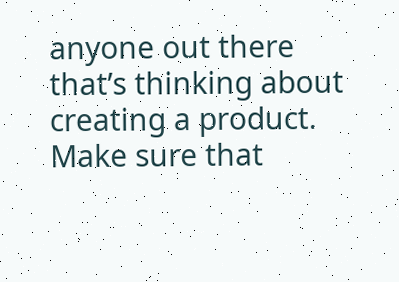anyone out there that’s thinking about creating a product. Make sure that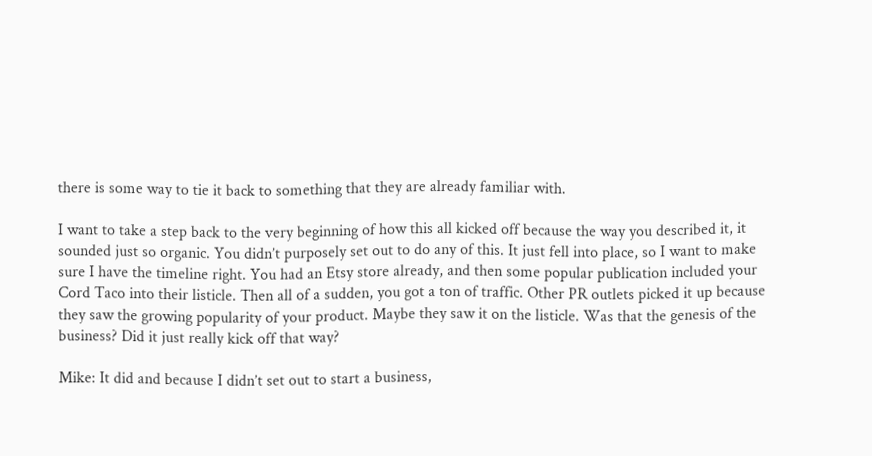there is some way to tie it back to something that they are already familiar with.

I want to take a step back to the very beginning of how this all kicked off because the way you described it, it sounded just so organic. You didn’t purposely set out to do any of this. It just fell into place, so I want to make sure I have the timeline right. You had an Etsy store already, and then some popular publication included your Cord Taco into their listicle. Then all of a sudden, you got a ton of traffic. Other PR outlets picked it up because they saw the growing popularity of your product. Maybe they saw it on the listicle. Was that the genesis of the business? Did it just really kick off that way?

Mike: It did and because I didn’t set out to start a business,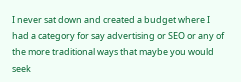I never sat down and created a budget where I had a category for say advertising or SEO or any of the more traditional ways that maybe you would seek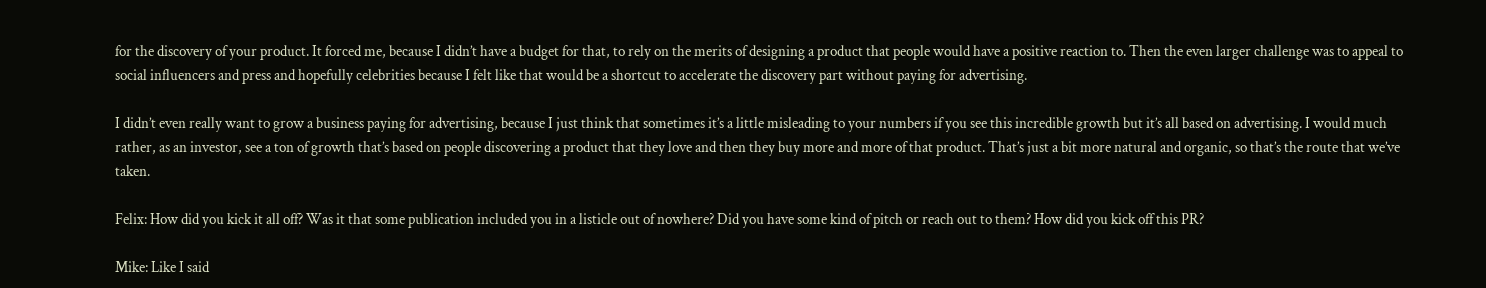for the discovery of your product. It forced me, because I didn’t have a budget for that, to rely on the merits of designing a product that people would have a positive reaction to. Then the even larger challenge was to appeal to social influencers and press and hopefully celebrities because I felt like that would be a shortcut to accelerate the discovery part without paying for advertising.

I didn’t even really want to grow a business paying for advertising, because I just think that sometimes it’s a little misleading to your numbers if you see this incredible growth but it’s all based on advertising. I would much rather, as an investor, see a ton of growth that’s based on people discovering a product that they love and then they buy more and more of that product. That’s just a bit more natural and organic, so that’s the route that we’ve taken.

Felix: How did you kick it all off? Was it that some publication included you in a listicle out of nowhere? Did you have some kind of pitch or reach out to them? How did you kick off this PR?

Mike: Like I said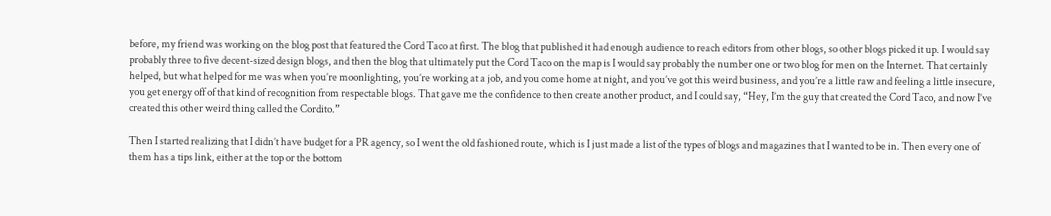before, my friend was working on the blog post that featured the Cord Taco at first. The blog that published it had enough audience to reach editors from other blogs, so other blogs picked it up. I would say probably three to five decent-sized design blogs, and then the blog that ultimately put the Cord Taco on the map is I would say probably the number one or two blog for men on the Internet. That certainly helped, but what helped for me was when you’re moonlighting, you’re working at a job, and you come home at night, and you’ve got this weird business, and you’re a little raw and feeling a little insecure, you get energy off of that kind of recognition from respectable blogs. That gave me the confidence to then create another product, and I could say, “Hey, I’m the guy that created the Cord Taco, and now I’ve created this other weird thing called the Cordito.”

Then I started realizing that I didn’t have budget for a PR agency, so I went the old fashioned route, which is I just made a list of the types of blogs and magazines that I wanted to be in. Then every one of them has a tips link, either at the top or the bottom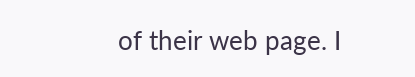of their web page. I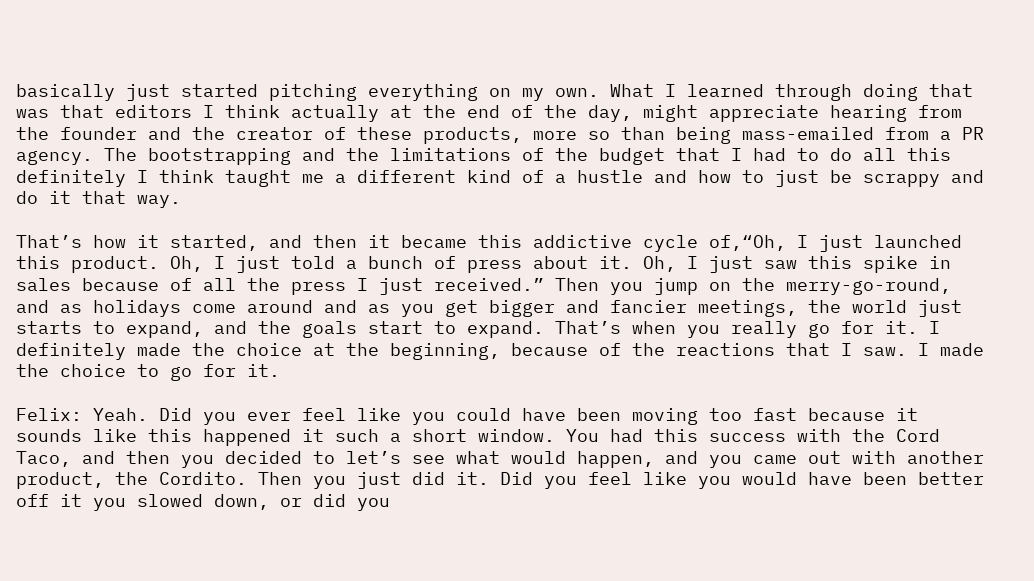basically just started pitching everything on my own. What I learned through doing that was that editors I think actually at the end of the day, might appreciate hearing from the founder and the creator of these products, more so than being mass-emailed from a PR agency. The bootstrapping and the limitations of the budget that I had to do all this definitely I think taught me a different kind of a hustle and how to just be scrappy and do it that way.

That’s how it started, and then it became this addictive cycle of,“Oh, I just launched this product. Oh, I just told a bunch of press about it. Oh, I just saw this spike in sales because of all the press I just received.” Then you jump on the merry-go-round, and as holidays come around and as you get bigger and fancier meetings, the world just starts to expand, and the goals start to expand. That’s when you really go for it. I definitely made the choice at the beginning, because of the reactions that I saw. I made the choice to go for it.

Felix: Yeah. Did you ever feel like you could have been moving too fast because it sounds like this happened it such a short window. You had this success with the Cord Taco, and then you decided to let’s see what would happen, and you came out with another product, the Cordito. Then you just did it. Did you feel like you would have been better off it you slowed down, or did you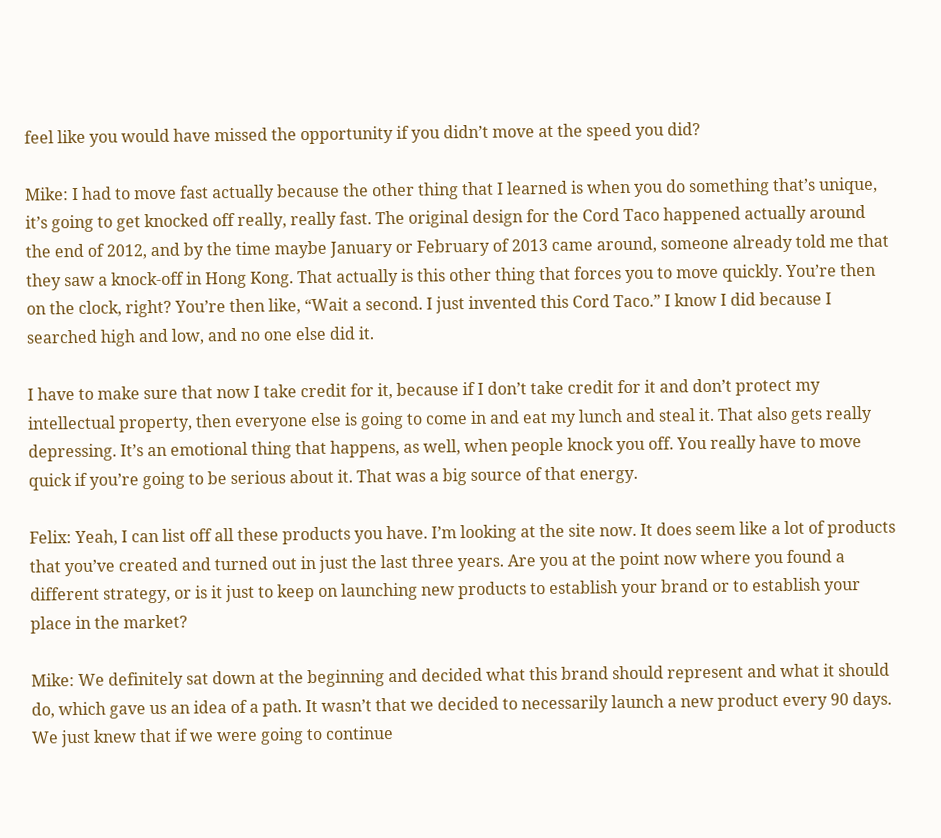feel like you would have missed the opportunity if you didn’t move at the speed you did?

Mike: I had to move fast actually because the other thing that I learned is when you do something that’s unique, it’s going to get knocked off really, really fast. The original design for the Cord Taco happened actually around the end of 2012, and by the time maybe January or February of 2013 came around, someone already told me that they saw a knock-off in Hong Kong. That actually is this other thing that forces you to move quickly. You’re then on the clock, right? You’re then like, “Wait a second. I just invented this Cord Taco.” I know I did because I searched high and low, and no one else did it.

I have to make sure that now I take credit for it, because if I don’t take credit for it and don’t protect my intellectual property, then everyone else is going to come in and eat my lunch and steal it. That also gets really depressing. It’s an emotional thing that happens, as well, when people knock you off. You really have to move quick if you’re going to be serious about it. That was a big source of that energy.

Felix: Yeah, I can list off all these products you have. I’m looking at the site now. It does seem like a lot of products that you’ve created and turned out in just the last three years. Are you at the point now where you found a different strategy, or is it just to keep on launching new products to establish your brand or to establish your place in the market?

Mike: We definitely sat down at the beginning and decided what this brand should represent and what it should do, which gave us an idea of a path. It wasn’t that we decided to necessarily launch a new product every 90 days. We just knew that if we were going to continue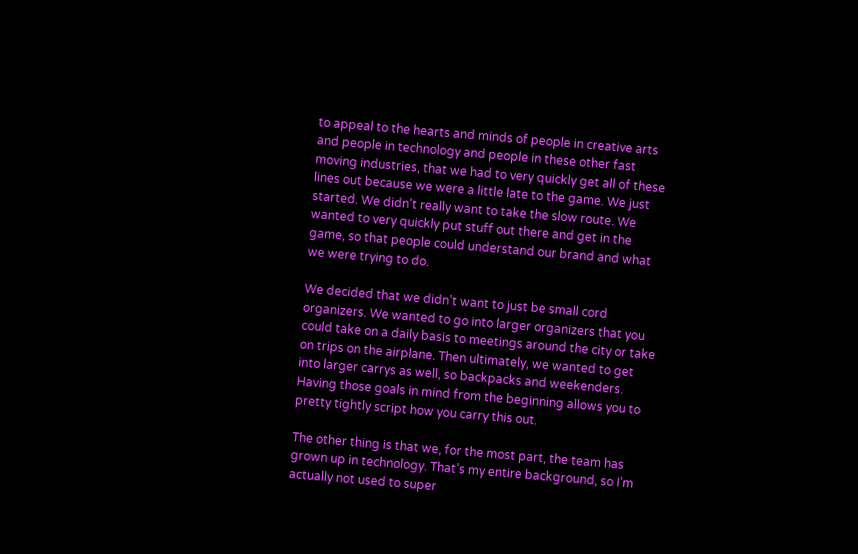to appeal to the hearts and minds of people in creative arts and people in technology and people in these other fast moving industries, that we had to very quickly get all of these lines out because we were a little late to the game. We just started. We didn’t really want to take the slow route. We wanted to very quickly put stuff out there and get in the game, so that people could understand our brand and what we were trying to do.

We decided that we didn’t want to just be small cord organizers. We wanted to go into larger organizers that you could take on a daily basis to meetings around the city or take on trips on the airplane. Then ultimately, we wanted to get into larger carrys as well, so backpacks and weekenders. Having those goals in mind from the beginning allows you to pretty tightly script how you carry this out.

The other thing is that we, for the most part, the team has grown up in technology. That’s my entire background, so I’m actually not used to super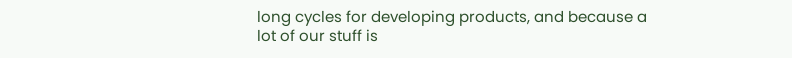long cycles for developing products, and because a lot of our stuff is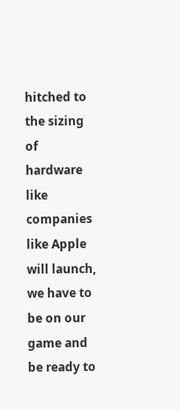hitched to the sizing of hardware like companies like Apple will launch, we have to be on our game and be ready to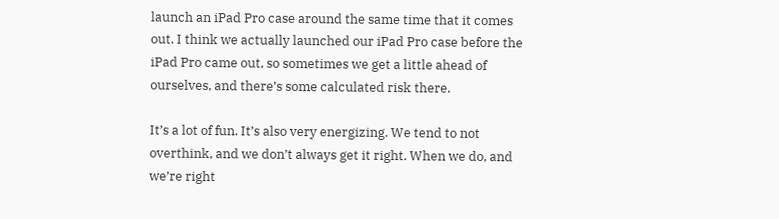launch an iPad Pro case around the same time that it comes out. I think we actually launched our iPad Pro case before the iPad Pro came out, so sometimes we get a little ahead of ourselves, and there’s some calculated risk there.

It’s a lot of fun. It’s also very energizing. We tend to not overthink, and we don’t always get it right. When we do, and we’re right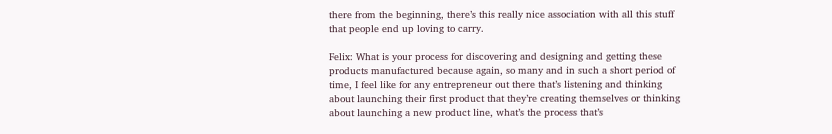there from the beginning, there’s this really nice association with all this stuff that people end up loving to carry.

Felix: What is your process for discovering and designing and getting these products manufactured because again, so many and in such a short period of time, I feel like for any entrepreneur out there that’s listening and thinking about launching their first product that they’re creating themselves or thinking about launching a new product line, what’s the process that’s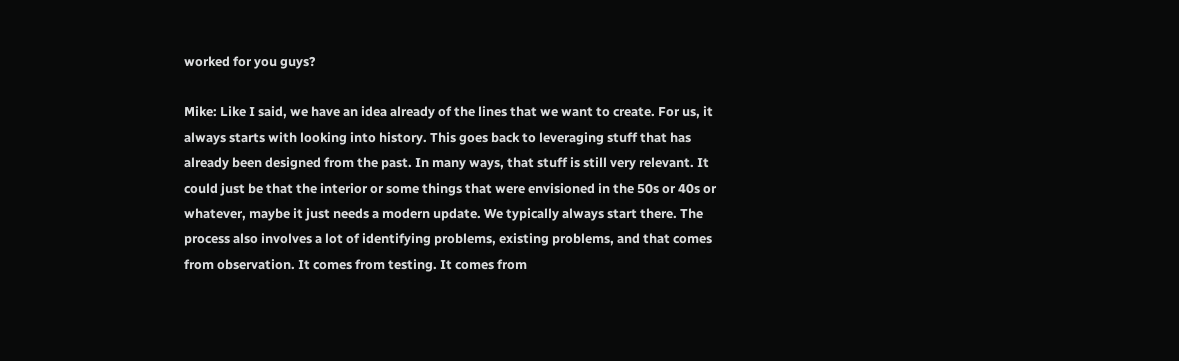worked for you guys?

Mike: Like I said, we have an idea already of the lines that we want to create. For us, it always starts with looking into history. This goes back to leveraging stuff that has already been designed from the past. In many ways, that stuff is still very relevant. It could just be that the interior or some things that were envisioned in the 50s or 40s or whatever, maybe it just needs a modern update. We typically always start there. The process also involves a lot of identifying problems, existing problems, and that comes from observation. It comes from testing. It comes from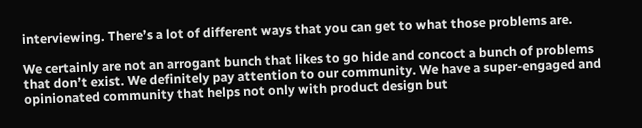interviewing. There’s a lot of different ways that you can get to what those problems are.

We certainly are not an arrogant bunch that likes to go hide and concoct a bunch of problems that don’t exist. We definitely pay attention to our community. We have a super-engaged and opinionated community that helps not only with product design but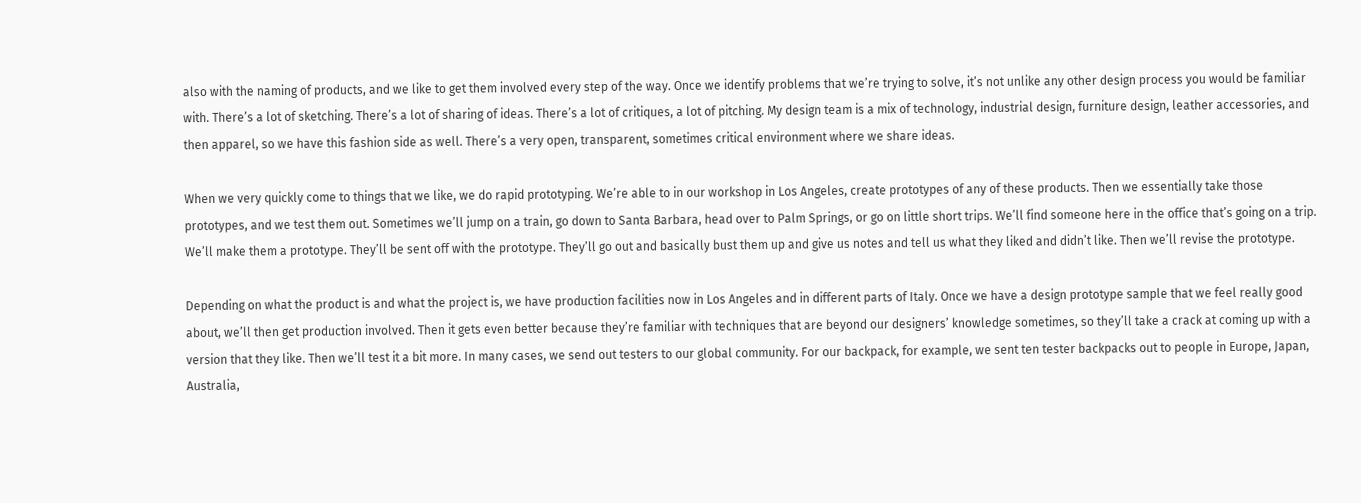also with the naming of products, and we like to get them involved every step of the way. Once we identify problems that we’re trying to solve, it’s not unlike any other design process you would be familiar with. There’s a lot of sketching. There’s a lot of sharing of ideas. There’s a lot of critiques, a lot of pitching. My design team is a mix of technology, industrial design, furniture design, leather accessories, and then apparel, so we have this fashion side as well. There’s a very open, transparent, sometimes critical environment where we share ideas.

When we very quickly come to things that we like, we do rapid prototyping. We’re able to in our workshop in Los Angeles, create prototypes of any of these products. Then we essentially take those prototypes, and we test them out. Sometimes we’ll jump on a train, go down to Santa Barbara, head over to Palm Springs, or go on little short trips. We’ll find someone here in the office that’s going on a trip. We’ll make them a prototype. They’ll be sent off with the prototype. They’ll go out and basically bust them up and give us notes and tell us what they liked and didn’t like. Then we’ll revise the prototype.

Depending on what the product is and what the project is, we have production facilities now in Los Angeles and in different parts of Italy. Once we have a design prototype sample that we feel really good about, we’ll then get production involved. Then it gets even better because they’re familiar with techniques that are beyond our designers’ knowledge sometimes, so they’ll take a crack at coming up with a version that they like. Then we’ll test it a bit more. In many cases, we send out testers to our global community. For our backpack, for example, we sent ten tester backpacks out to people in Europe, Japan, Australia,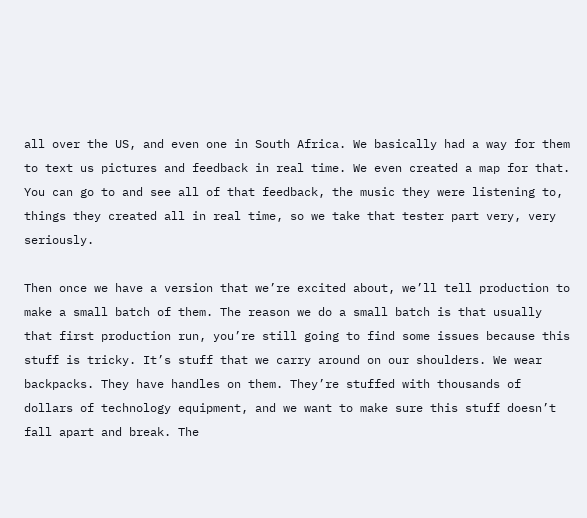all over the US, and even one in South Africa. We basically had a way for them to text us pictures and feedback in real time. We even created a map for that. You can go to and see all of that feedback, the music they were listening to, things they created all in real time, so we take that tester part very, very seriously.

Then once we have a version that we’re excited about, we’ll tell production to make a small batch of them. The reason we do a small batch is that usually that first production run, you’re still going to find some issues because this stuff is tricky. It’s stuff that we carry around on our shoulders. We wear backpacks. They have handles on them. They’re stuffed with thousands of dollars of technology equipment, and we want to make sure this stuff doesn’t fall apart and break. The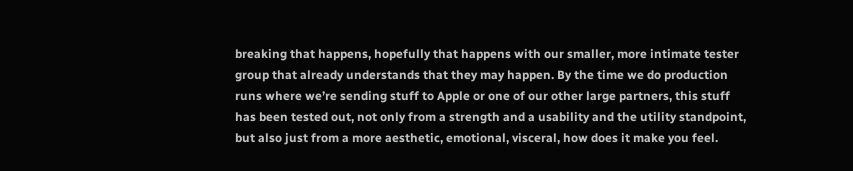breaking that happens, hopefully that happens with our smaller, more intimate tester group that already understands that they may happen. By the time we do production runs where we’re sending stuff to Apple or one of our other large partners, this stuff has been tested out, not only from a strength and a usability and the utility standpoint, but also just from a more aesthetic, emotional, visceral, how does it make you feel.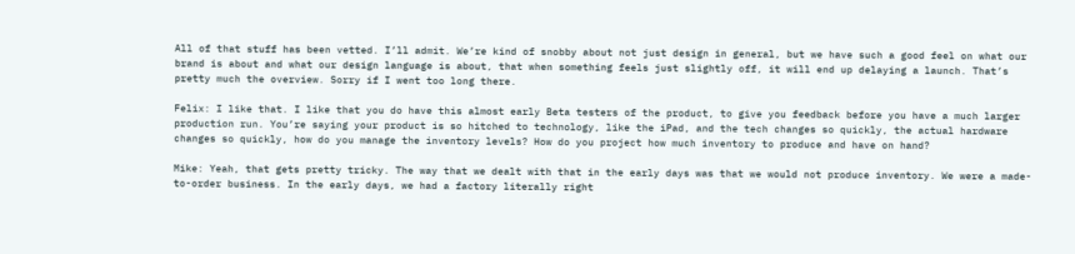All of that stuff has been vetted. I’ll admit. We’re kind of snobby about not just design in general, but we have such a good feel on what our brand is about and what our design language is about, that when something feels just slightly off, it will end up delaying a launch. That’s pretty much the overview. Sorry if I went too long there.

Felix: I like that. I like that you do have this almost early Beta testers of the product, to give you feedback before you have a much larger production run. You’re saying your product is so hitched to technology, like the iPad, and the tech changes so quickly, the actual hardware changes so quickly, how do you manage the inventory levels? How do you project how much inventory to produce and have on hand?

Mike: Yeah, that gets pretty tricky. The way that we dealt with that in the early days was that we would not produce inventory. We were a made-to-order business. In the early days, we had a factory literally right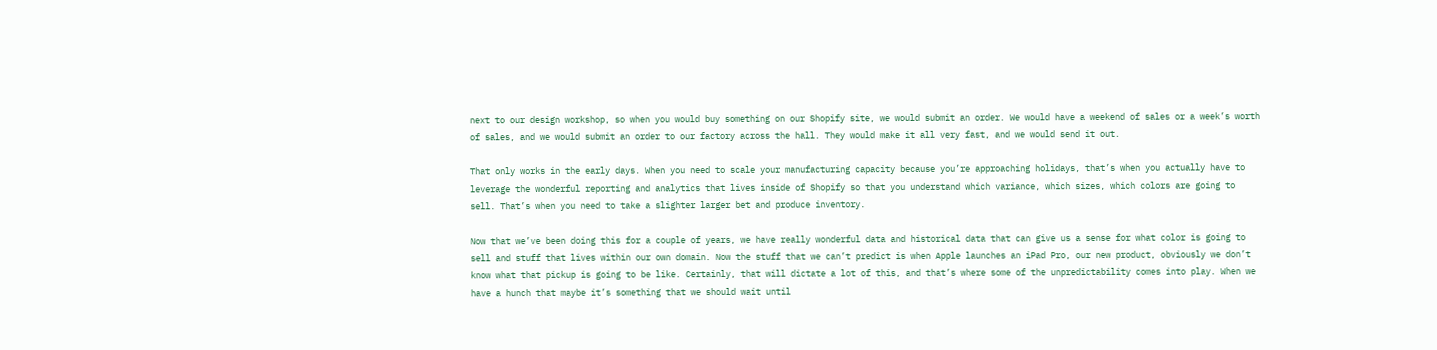next to our design workshop, so when you would buy something on our Shopify site, we would submit an order. We would have a weekend of sales or a week’s worth of sales, and we would submit an order to our factory across the hall. They would make it all very fast, and we would send it out.

That only works in the early days. When you need to scale your manufacturing capacity because you’re approaching holidays, that’s when you actually have to leverage the wonderful reporting and analytics that lives inside of Shopify so that you understand which variance, which sizes, which colors are going to sell. That’s when you need to take a slighter larger bet and produce inventory.

Now that we’ve been doing this for a couple of years, we have really wonderful data and historical data that can give us a sense for what color is going to sell and stuff that lives within our own domain. Now the stuff that we can’t predict is when Apple launches an iPad Pro, our new product, obviously we don’t know what that pickup is going to be like. Certainly, that will dictate a lot of this, and that’s where some of the unpredictability comes into play. When we have a hunch that maybe it’s something that we should wait until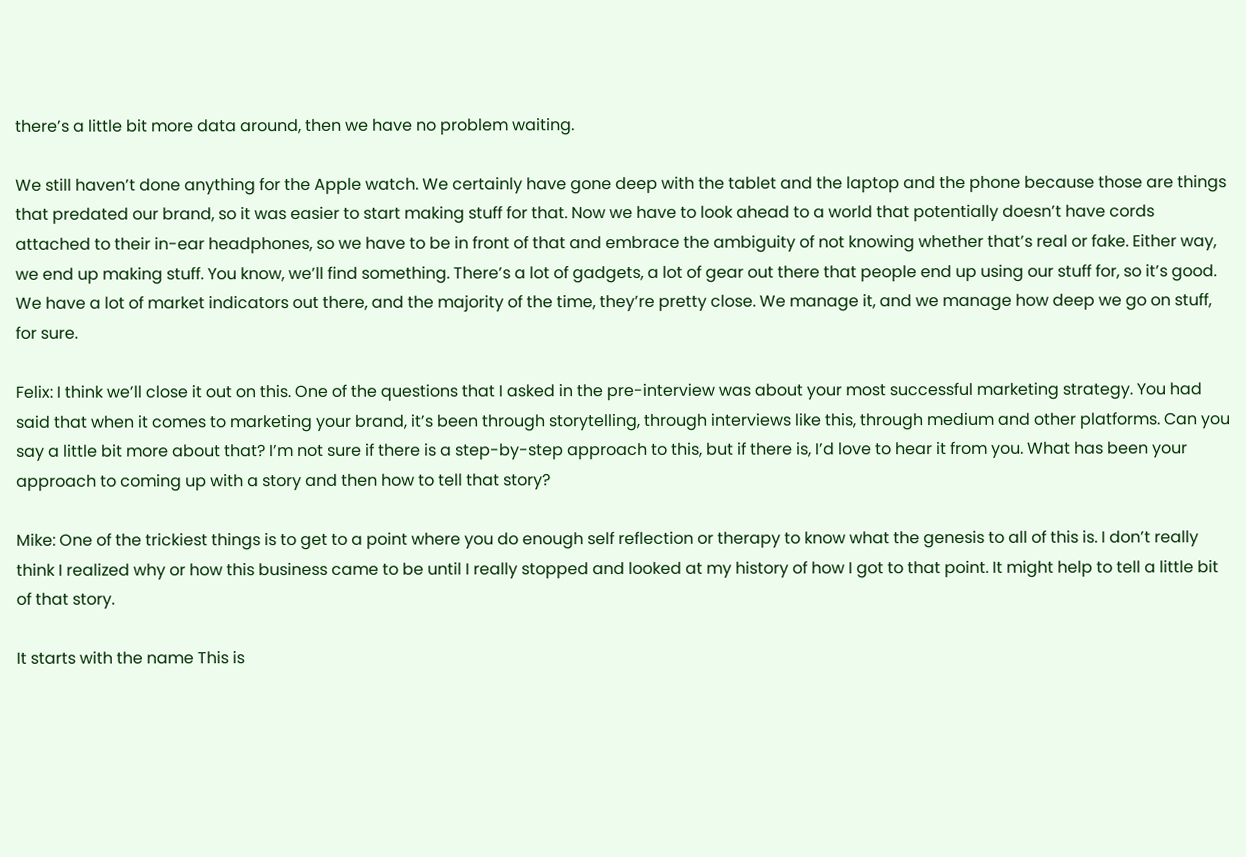there’s a little bit more data around, then we have no problem waiting.

We still haven’t done anything for the Apple watch. We certainly have gone deep with the tablet and the laptop and the phone because those are things that predated our brand, so it was easier to start making stuff for that. Now we have to look ahead to a world that potentially doesn’t have cords attached to their in-ear headphones, so we have to be in front of that and embrace the ambiguity of not knowing whether that’s real or fake. Either way, we end up making stuff. You know, we’ll find something. There’s a lot of gadgets, a lot of gear out there that people end up using our stuff for, so it’s good. We have a lot of market indicators out there, and the majority of the time, they’re pretty close. We manage it, and we manage how deep we go on stuff, for sure.

Felix: I think we’ll close it out on this. One of the questions that I asked in the pre-interview was about your most successful marketing strategy. You had said that when it comes to marketing your brand, it’s been through storytelling, through interviews like this, through medium and other platforms. Can you say a little bit more about that? I’m not sure if there is a step-by-step approach to this, but if there is, I’d love to hear it from you. What has been your approach to coming up with a story and then how to tell that story?

Mike: One of the trickiest things is to get to a point where you do enough self reflection or therapy to know what the genesis to all of this is. I don’t really think I realized why or how this business came to be until I really stopped and looked at my history of how I got to that point. It might help to tell a little bit of that story.

It starts with the name This is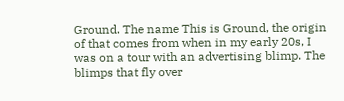Ground. The name This is Ground, the origin of that comes from when in my early 20s, I was on a tour with an advertising blimp. The blimps that fly over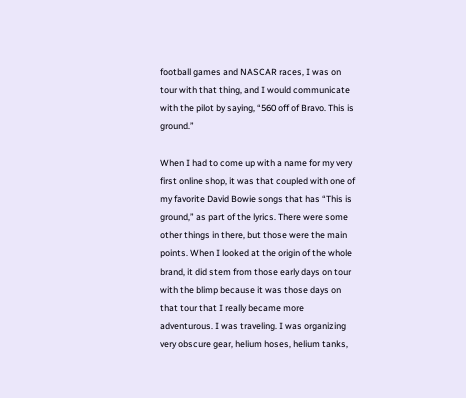football games and NASCAR races, I was on tour with that thing, and I would communicate with the pilot by saying, “560 off of Bravo. This is ground.”

When I had to come up with a name for my very first online shop, it was that coupled with one of my favorite David Bowie songs that has “This is ground,” as part of the lyrics. There were some other things in there, but those were the main points. When I looked at the origin of the whole brand, it did stem from those early days on tour with the blimp because it was those days on that tour that I really became more adventurous. I was traveling. I was organizing very obscure gear, helium hoses, helium tanks,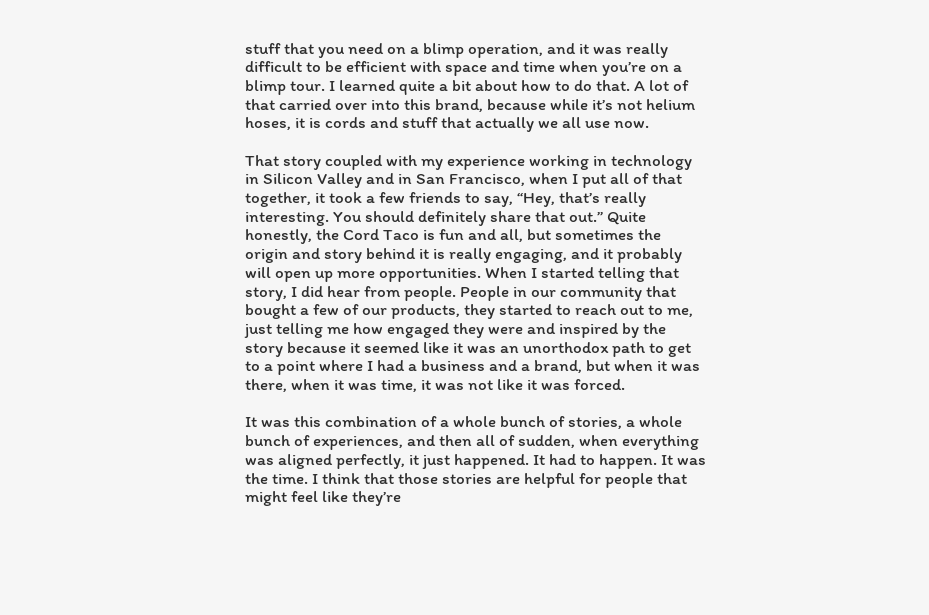stuff that you need on a blimp operation, and it was really difficult to be efficient with space and time when you’re on a blimp tour. I learned quite a bit about how to do that. A lot of that carried over into this brand, because while it’s not helium hoses, it is cords and stuff that actually we all use now.

That story coupled with my experience working in technology in Silicon Valley and in San Francisco, when I put all of that together, it took a few friends to say, “Hey, that’s really interesting. You should definitely share that out.” Quite honestly, the Cord Taco is fun and all, but sometimes the origin and story behind it is really engaging, and it probably will open up more opportunities. When I started telling that story, I did hear from people. People in our community that bought a few of our products, they started to reach out to me, just telling me how engaged they were and inspired by the story because it seemed like it was an unorthodox path to get to a point where I had a business and a brand, but when it was there, when it was time, it was not like it was forced.

It was this combination of a whole bunch of stories, a whole bunch of experiences, and then all of sudden, when everything was aligned perfectly, it just happened. It had to happen. It was the time. I think that those stories are helpful for people that might feel like they’re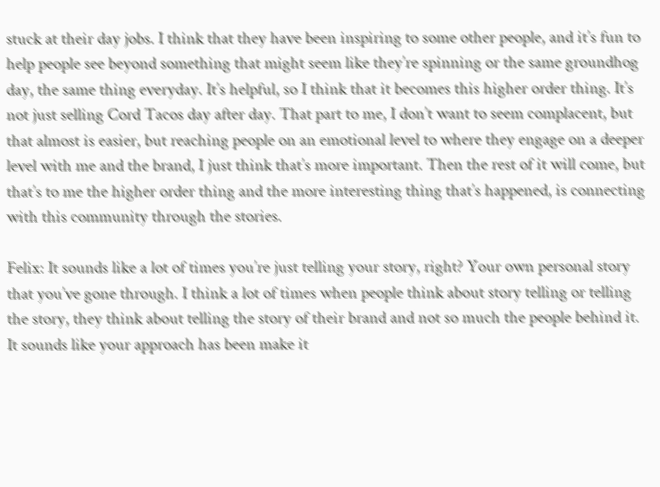stuck at their day jobs. I think that they have been inspiring to some other people, and it’s fun to help people see beyond something that might seem like they’re spinning or the same groundhog day, the same thing everyday. It’s helpful, so I think that it becomes this higher order thing. It’s not just selling Cord Tacos day after day. That part to me, I don’t want to seem complacent, but that almost is easier, but reaching people on an emotional level to where they engage on a deeper level with me and the brand, I just think that’s more important. Then the rest of it will come, but that’s to me the higher order thing and the more interesting thing that’s happened, is connecting with this community through the stories.

Felix: It sounds like a lot of times you’re just telling your story, right? Your own personal story that you’ve gone through. I think a lot of times when people think about story telling or telling the story, they think about telling the story of their brand and not so much the people behind it. It sounds like your approach has been make it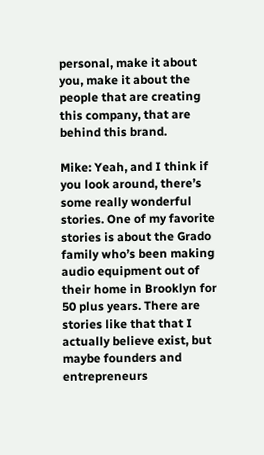personal, make it about you, make it about the people that are creating this company, that are behind this brand.

Mike: Yeah, and I think if you look around, there’s some really wonderful stories. One of my favorite stories is about the Grado family who’s been making audio equipment out of their home in Brooklyn for 50 plus years. There are stories like that that I actually believe exist, but maybe founders and entrepreneurs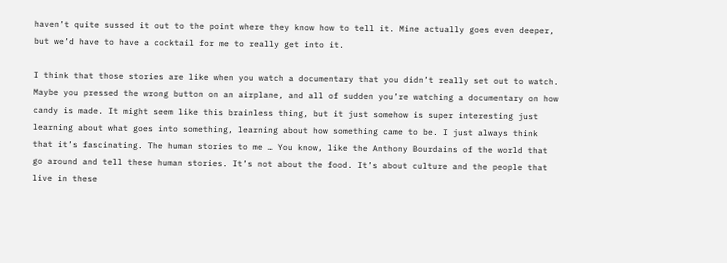haven’t quite sussed it out to the point where they know how to tell it. Mine actually goes even deeper, but we’d have to have a cocktail for me to really get into it.

I think that those stories are like when you watch a documentary that you didn’t really set out to watch. Maybe you pressed the wrong button on an airplane, and all of sudden you’re watching a documentary on how candy is made. It might seem like this brainless thing, but it just somehow is super interesting just learning about what goes into something, learning about how something came to be. I just always think that it’s fascinating. The human stories to me … You know, like the Anthony Bourdains of the world that go around and tell these human stories. It’s not about the food. It’s about culture and the people that live in these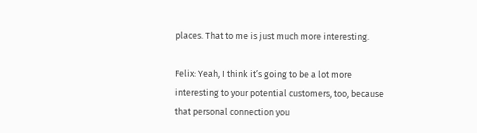places. That to me is just much more interesting.

Felix: Yeah, I think it’s going to be a lot more interesting to your potential customers, too, because that personal connection you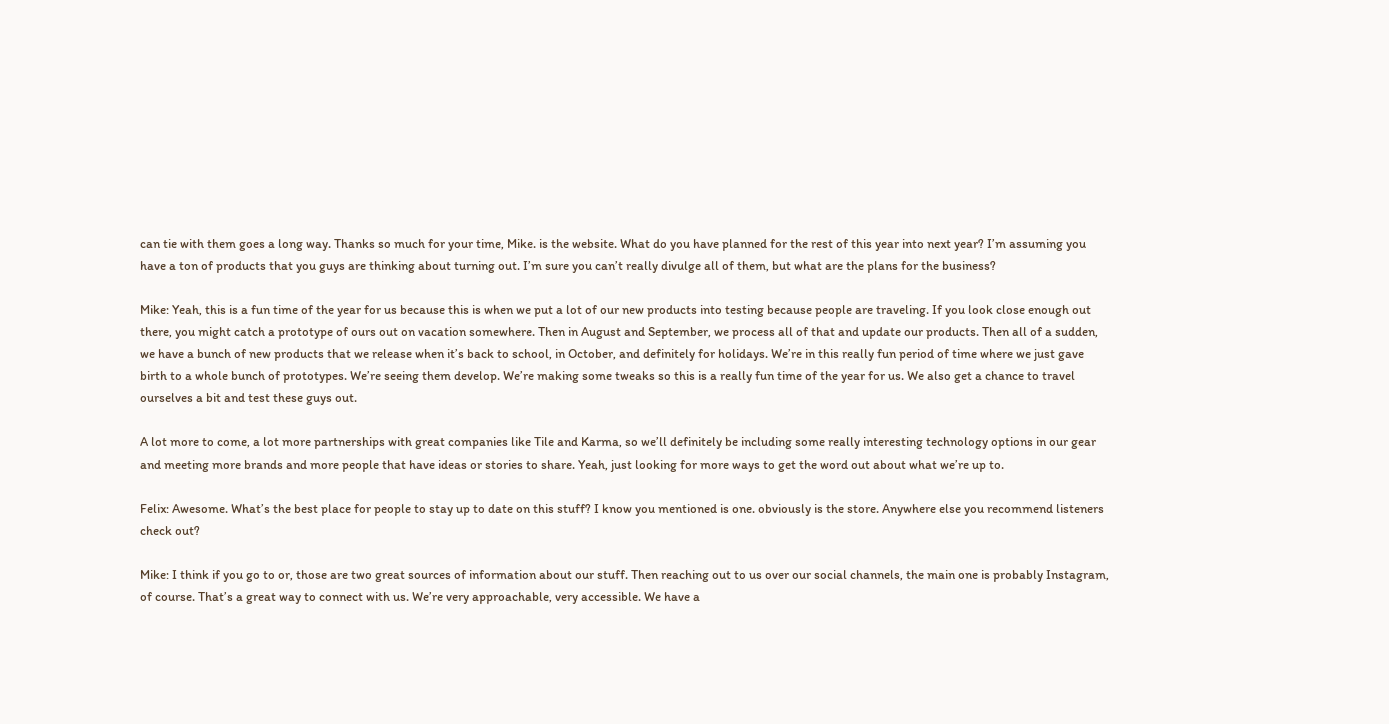can tie with them goes a long way. Thanks so much for your time, Mike. is the website. What do you have planned for the rest of this year into next year? I’m assuming you have a ton of products that you guys are thinking about turning out. I’m sure you can’t really divulge all of them, but what are the plans for the business?

Mike: Yeah, this is a fun time of the year for us because this is when we put a lot of our new products into testing because people are traveling. If you look close enough out there, you might catch a prototype of ours out on vacation somewhere. Then in August and September, we process all of that and update our products. Then all of a sudden, we have a bunch of new products that we release when it’s back to school, in October, and definitely for holidays. We’re in this really fun period of time where we just gave birth to a whole bunch of prototypes. We’re seeing them develop. We’re making some tweaks so this is a really fun time of the year for us. We also get a chance to travel ourselves a bit and test these guys out.

A lot more to come, a lot more partnerships with great companies like Tile and Karma, so we’ll definitely be including some really interesting technology options in our gear and meeting more brands and more people that have ideas or stories to share. Yeah, just looking for more ways to get the word out about what we’re up to.

Felix: Awesome. What’s the best place for people to stay up to date on this stuff? I know you mentioned is one. obviously is the store. Anywhere else you recommend listeners check out?

Mike: I think if you go to or, those are two great sources of information about our stuff. Then reaching out to us over our social channels, the main one is probably Instagram, of course. That’s a great way to connect with us. We’re very approachable, very accessible. We have a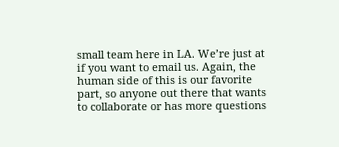small team here in LA. We’re just at if you want to email us. Again, the human side of this is our favorite part, so anyone out there that wants to collaborate or has more questions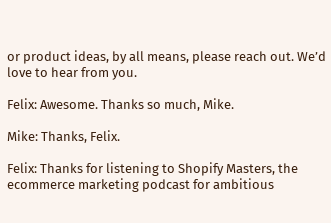or product ideas, by all means, please reach out. We’d love to hear from you.

Felix: Awesome. Thanks so much, Mike.

Mike: Thanks, Felix.

Felix: Thanks for listening to Shopify Masters, the ecommerce marketing podcast for ambitious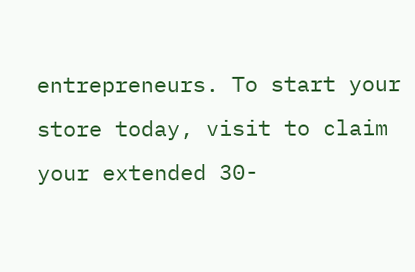entrepreneurs. To start your store today, visit to claim your extended 30-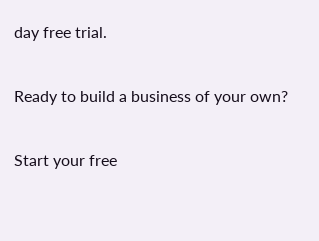day free trial.

Ready to build a business of your own?

Start your free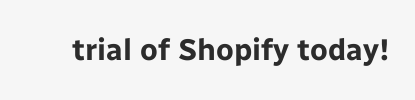trial of Shopify today!